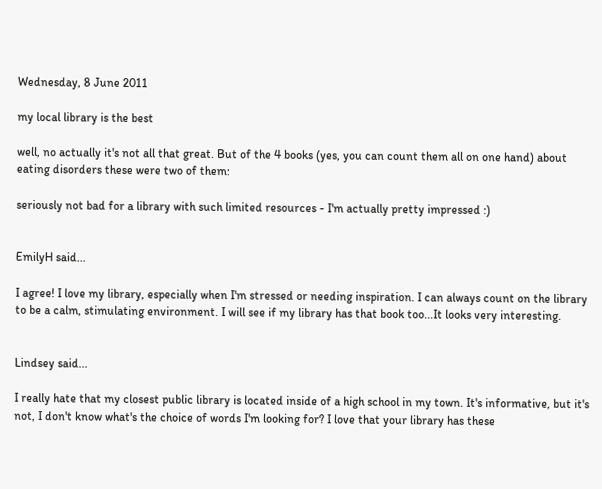Wednesday, 8 June 2011

my local library is the best

well, no actually it's not all that great. But of the 4 books (yes, you can count them all on one hand) about eating disorders these were two of them:

seriously not bad for a library with such limited resources - I'm actually pretty impressed :)


EmilyH said...

I agree! I love my library, especially when I'm stressed or needing inspiration. I can always count on the library to be a calm, stimulating environment. I will see if my library has that book too...It looks very interesting.


Lindsey said...

I really hate that my closest public library is located inside of a high school in my town. It's informative, but it's not, I don't know what's the choice of words I'm looking for? I love that your library has these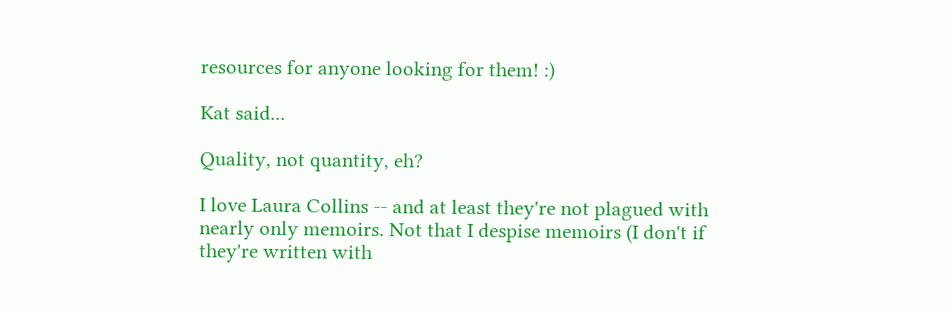resources for anyone looking for them! :)

Kat said...

Quality, not quantity, eh?

I love Laura Collins -- and at least they're not plagued with nearly only memoirs. Not that I despise memoirs (I don't if they're written with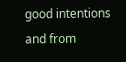good intentions and from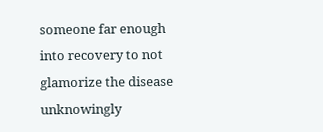someone far enough into recovery to not glamorize the disease unknowingly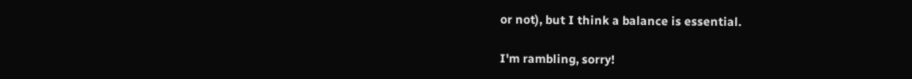or not), but I think a balance is essential.

I'm rambling, sorry!